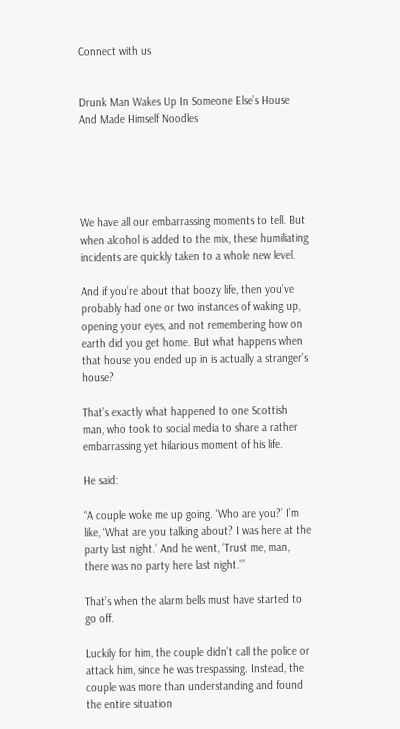Connect with us


Drunk Man Wakes Up In Someone Else’s House And Made Himself Noodles





We have all our embarrassing moments to tell. But when alcohol is added to the mix, these humiliating incidents are quickly taken to a whole new level.

And if you’re about that boozy life, then you’ve probably had one or two instances of waking up, opening your eyes, and not remembering how on earth did you get home. But what happens when that house you ended up in is actually a stranger’s house?

That’s exactly what happened to one Scottish man, who took to social media to share a rather embarrassing yet hilarious moment of his life.

He said:

“A couple woke me up going. ‘Who are you?’ I’m like, ‘What are you talking about? I was here at the party last night.’ And he went, ‘Trust me, man, there was no party here last night.'”

That’s when the alarm bells must have started to go off.

Luckily for him, the couple didn’t call the police or attack him, since he was trespassing. Instead, the couple was more than understanding and found the entire situation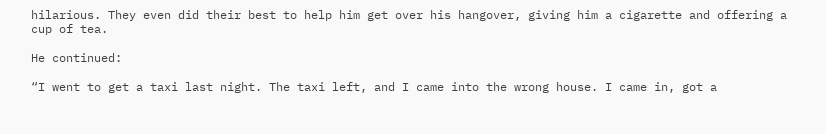hilarious. They even did their best to help him get over his hangover, giving him a cigarette and offering a cup of tea.

He continued:

“I went to get a taxi last night. The taxi left, and I came into the wrong house. I came in, got a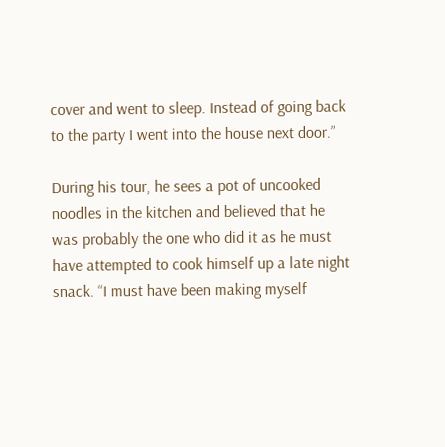cover and went to sleep. Instead of going back to the party I went into the house next door.”

During his tour, he sees a pot of uncooked noodles in the kitchen and believed that he was probably the one who did it as he must have attempted to cook himself up a late night snack. “I must have been making myself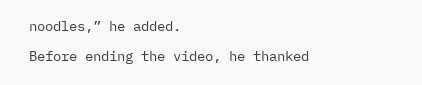noodles,” he added.

Before ending the video, he thanked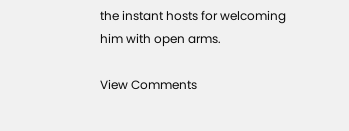the instant hosts for welcoming him with open arms.

View Comments